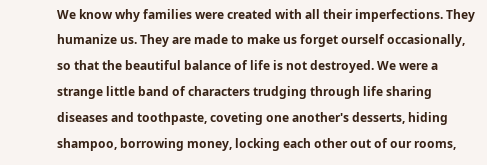We know why families were created with all their imperfections. They humanize us. They are made to make us forget ourself occasionally, so that the beautiful balance of life is not destroyed. We were a strange little band of characters trudging through life sharing diseases and toothpaste, coveting one another's desserts, hiding shampoo, borrowing money, locking each other out of our rooms,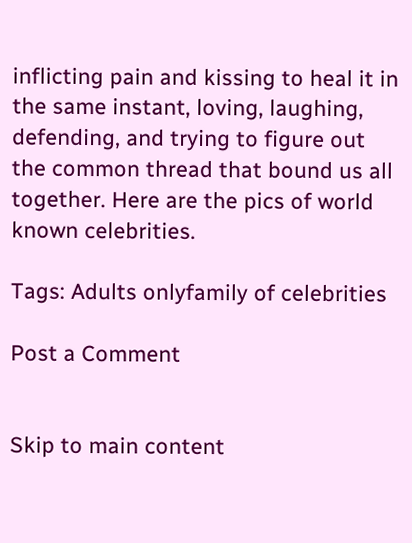inflicting pain and kissing to heal it in the same instant, loving, laughing, defending, and trying to figure out the common thread that bound us all together. Here are the pics of world known celebrities.

Tags: Adults onlyfamily of celebrities

Post a Comment


Skip to main content